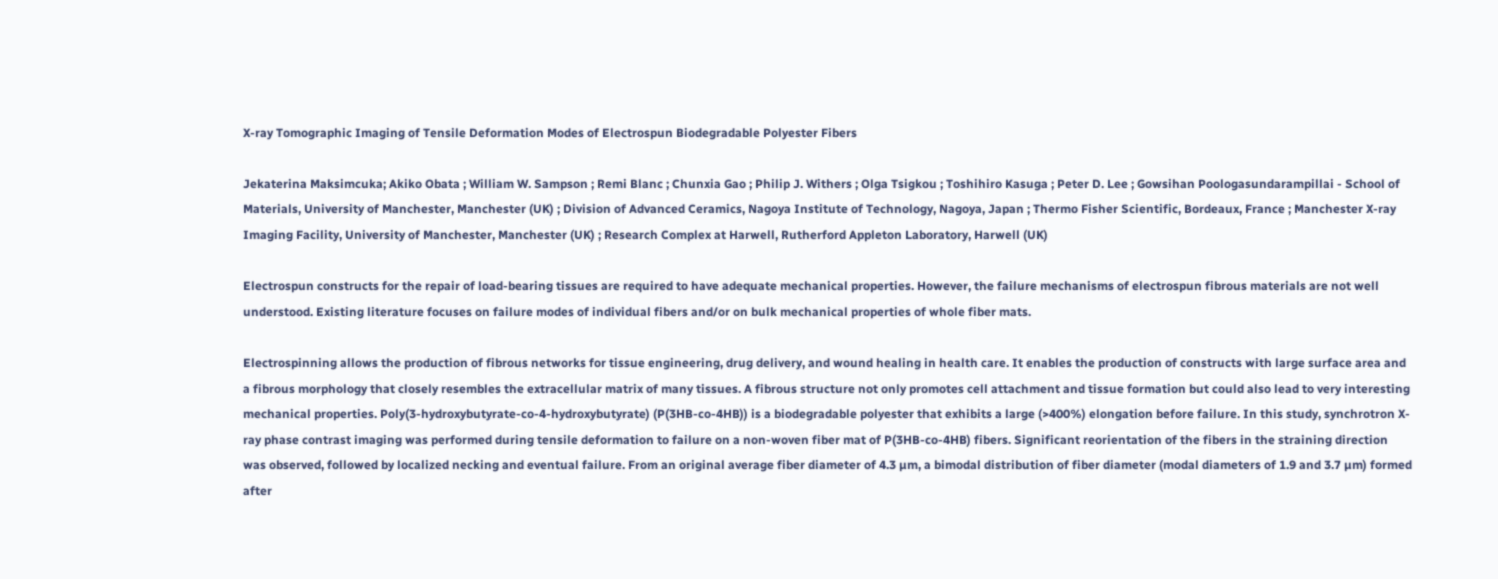X-ray Tomographic Imaging of Tensile Deformation Modes of Electrospun Biodegradable Polyester Fibers

Jekaterina Maksimcuka; Akiko Obata ; William W. Sampson ; Remi Blanc ; Chunxia Gao ; Philip J. Withers ; Olga Tsigkou ; Toshihiro Kasuga ; Peter D. Lee ; Gowsihan Poologasundarampillai - School of Materials, University of Manchester, Manchester (UK) ; Division of Advanced Ceramics, Nagoya Institute of Technology, Nagoya, Japan ; Thermo Fisher Scientific, Bordeaux, France ; Manchester X-ray Imaging Facility, University of Manchester, Manchester (UK) ; Research Complex at Harwell, Rutherford Appleton Laboratory, Harwell (UK)

Electrospun constructs for the repair of load-bearing tissues are required to have adequate mechanical properties. However, the failure mechanisms of electrospun fibrous materials are not well understood. Existing literature focuses on failure modes of individual fibers and/or on bulk mechanical properties of whole fiber mats.

Electrospinning allows the production of fibrous networks for tissue engineering, drug delivery, and wound healing in health care. It enables the production of constructs with large surface area and a fibrous morphology that closely resembles the extracellular matrix of many tissues. A fibrous structure not only promotes cell attachment and tissue formation but could also lead to very interesting mechanical properties. Poly(3-hydroxybutyrate-co-4-hydroxybutyrate) (P(3HB-co-4HB)) is a biodegradable polyester that exhibits a large (>400%) elongation before failure. In this study, synchrotron X-ray phase contrast imaging was performed during tensile deformation to failure on a non-woven fiber mat of P(3HB-co-4HB) fibers. Significant reorientation of the fibers in the straining direction was observed, followed by localized necking and eventual failure. From an original average fiber diameter of 4.3 µm, a bimodal distribution of fiber diameter (modal diameters of 1.9 and 3.7 µm) formed after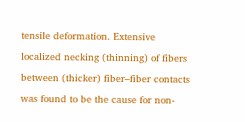tensile deformation. Extensive localized necking (thinning) of fibers between (thicker) fiber–fiber contacts was found to be the cause for non-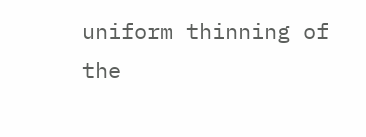uniform thinning of the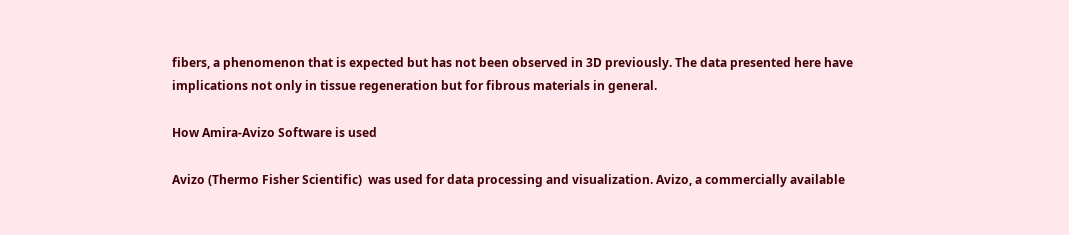fibers, a phenomenon that is expected but has not been observed in 3D previously. The data presented here have implications not only in tissue regeneration but for fibrous materials in general.

How Amira-Avizo Software is used

Avizo (Thermo Fisher Scientific)  was used for data processing and visualization. Avizo, a commercially available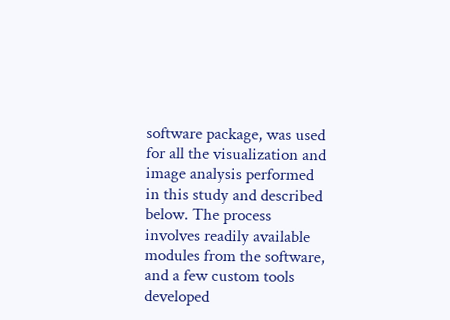software package, was used for all the visualization and image analysis performed in this study and described below. The process involves readily available modules from the software, and a few custom tools developed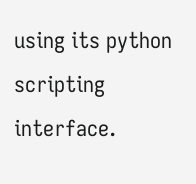using its python scripting interface.